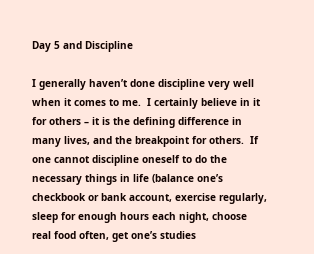Day 5 and Discipline

I generally haven’t done discipline very well when it comes to me.  I certainly believe in it for others – it is the defining difference in many lives, and the breakpoint for others.  If one cannot discipline oneself to do the necessary things in life (balance one’s checkbook or bank account, exercise regularly, sleep for enough hours each night, choose real food often, get one’s studies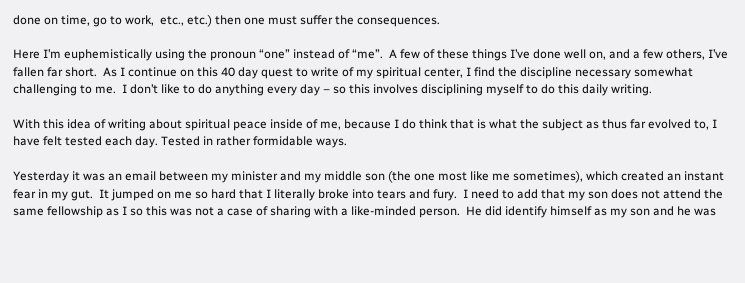done on time, go to work,  etc., etc.) then one must suffer the consequences.

Here I’m euphemistically using the pronoun “one” instead of “me”.  A few of these things I’ve done well on, and a few others, I’ve fallen far short.  As I continue on this 40 day quest to write of my spiritual center, I find the discipline necessary somewhat challenging to me.  I don’t like to do anything every day – so this involves disciplining myself to do this daily writing.

With this idea of writing about spiritual peace inside of me, because I do think that is what the subject as thus far evolved to, I have felt tested each day. Tested in rather formidable ways.

Yesterday it was an email between my minister and my middle son (the one most like me sometimes), which created an instant fear in my gut.  It jumped on me so hard that I literally broke into tears and fury.  I need to add that my son does not attend the same fellowship as I so this was not a case of sharing with a like-minded person.  He did identify himself as my son and he was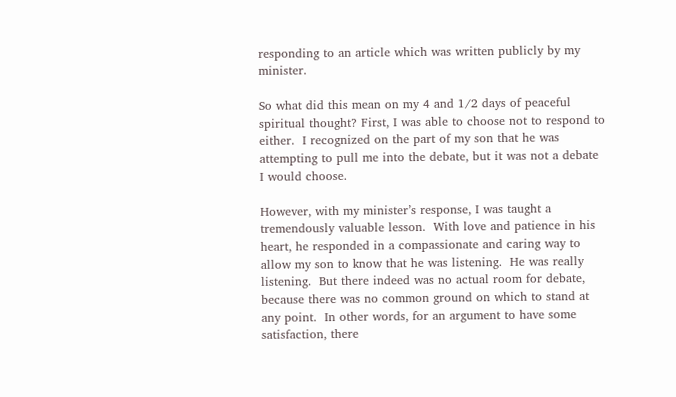responding to an article which was written publicly by my minister.

So what did this mean on my 4 and 1/2 days of peaceful spiritual thought? First, I was able to choose not to respond to either.  I recognized on the part of my son that he was attempting to pull me into the debate, but it was not a debate I would choose.

However, with my minister’s response, I was taught a tremendously valuable lesson.  With love and patience in his heart, he responded in a compassionate and caring way to allow my son to know that he was listening.  He was really listening.  But there indeed was no actual room for debate, because there was no common ground on which to stand at any point.  In other words, for an argument to have some satisfaction, there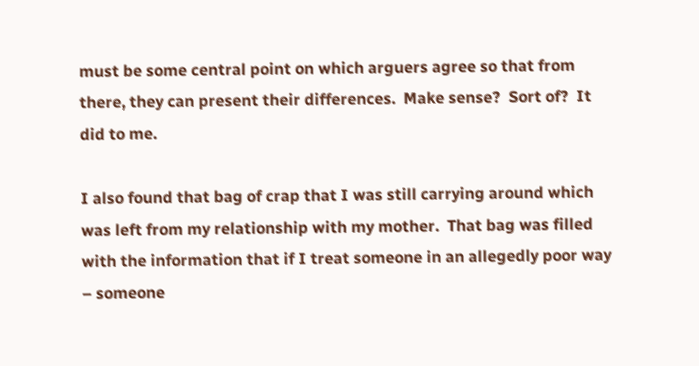must be some central point on which arguers agree so that from there, they can present their differences.  Make sense?  Sort of?  It did to me.

I also found that bag of crap that I was still carrying around which was left from my relationship with my mother.  That bag was filled with the information that if I treat someone in an allegedly poor way – someone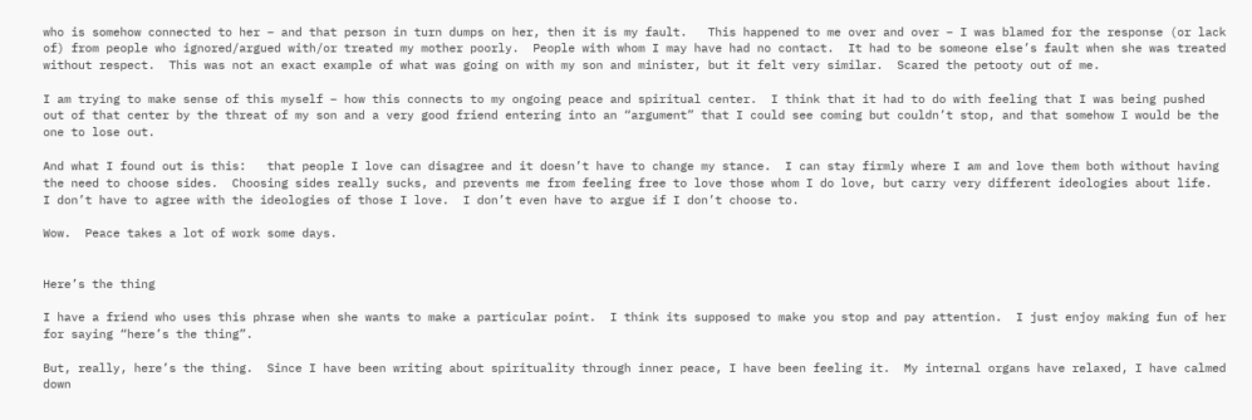who is somehow connected to her – and that person in turn dumps on her, then it is my fault.   This happened to me over and over – I was blamed for the response (or lack of) from people who ignored/argued with/or treated my mother poorly.  People with whom I may have had no contact.  It had to be someone else’s fault when she was treated without respect.  This was not an exact example of what was going on with my son and minister, but it felt very similar.  Scared the petooty out of me.

I am trying to make sense of this myself – how this connects to my ongoing peace and spiritual center.  I think that it had to do with feeling that I was being pushed out of that center by the threat of my son and a very good friend entering into an “argument” that I could see coming but couldn’t stop, and that somehow I would be the one to lose out.

And what I found out is this:   that people I love can disagree and it doesn’t have to change my stance.  I can stay firmly where I am and love them both without having the need to choose sides.  Choosing sides really sucks, and prevents me from feeling free to love those whom I do love, but carry very different ideologies about life.  I don’t have to agree with the ideologies of those I love.  I don’t even have to argue if I don’t choose to.

Wow.  Peace takes a lot of work some days.


Here’s the thing

I have a friend who uses this phrase when she wants to make a particular point.  I think its supposed to make you stop and pay attention.  I just enjoy making fun of her for saying “here’s the thing”.

But, really, here’s the thing.  Since I have been writing about spirituality through inner peace, I have been feeling it.  My internal organs have relaxed, I have calmed down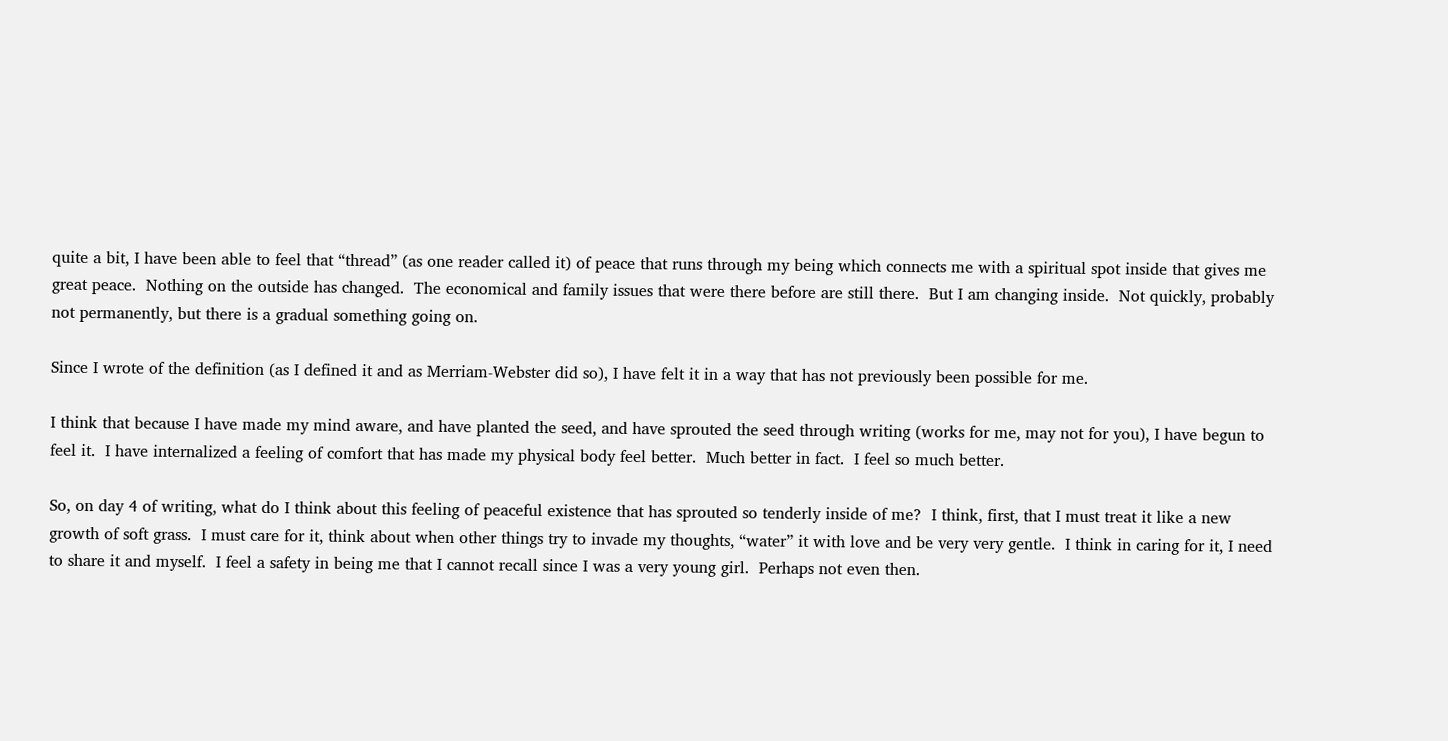quite a bit, I have been able to feel that “thread” (as one reader called it) of peace that runs through my being which connects me with a spiritual spot inside that gives me great peace.  Nothing on the outside has changed.  The economical and family issues that were there before are still there.  But I am changing inside.  Not quickly, probably not permanently, but there is a gradual something going on.

Since I wrote of the definition (as I defined it and as Merriam-Webster did so), I have felt it in a way that has not previously been possible for me.

I think that because I have made my mind aware, and have planted the seed, and have sprouted the seed through writing (works for me, may not for you), I have begun to feel it.  I have internalized a feeling of comfort that has made my physical body feel better.  Much better in fact.  I feel so much better.

So, on day 4 of writing, what do I think about this feeling of peaceful existence that has sprouted so tenderly inside of me?  I think, first, that I must treat it like a new growth of soft grass.  I must care for it, think about when other things try to invade my thoughts, “water” it with love and be very very gentle.  I think in caring for it, I need to share it and myself.  I feel a safety in being me that I cannot recall since I was a very young girl.  Perhaps not even then.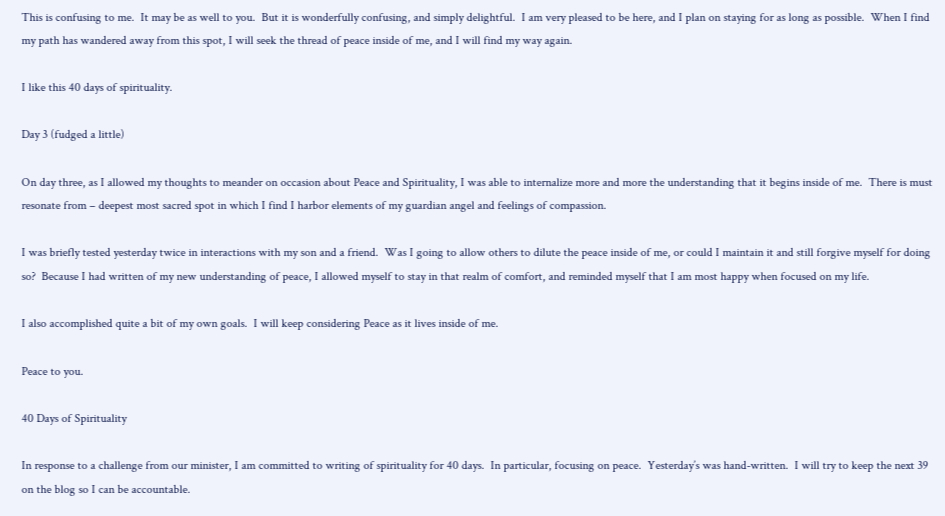This is confusing to me.  It may be as well to you.  But it is wonderfully confusing, and simply delightful.  I am very pleased to be here, and I plan on staying for as long as possible.  When I find my path has wandered away from this spot, I will seek the thread of peace inside of me, and I will find my way again.

I like this 40 days of spirituality.

Day 3 (fudged a little)

On day three, as I allowed my thoughts to meander on occasion about Peace and Spirituality, I was able to internalize more and more the understanding that it begins inside of me.  There is must resonate from – deepest most sacred spot in which I find I harbor elements of my guardian angel and feelings of compassion.

I was briefly tested yesterday twice in interactions with my son and a friend.  Was I going to allow others to dilute the peace inside of me, or could I maintain it and still forgive myself for doing so?  Because I had written of my new understanding of peace, I allowed myself to stay in that realm of comfort, and reminded myself that I am most happy when focused on my life.

I also accomplished quite a bit of my own goals.  I will keep considering Peace as it lives inside of me.

Peace to you.

40 Days of Spirituality

In response to a challenge from our minister, I am committed to writing of spirituality for 40 days.  In particular, focusing on peace.  Yesterday’s was hand-written.  I will try to keep the next 39 on the blog so I can be accountable.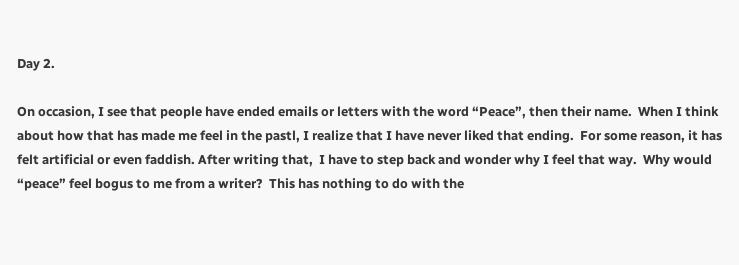Day 2.

On occasion, I see that people have ended emails or letters with the word “Peace”, then their name.  When I think about how that has made me feel in the pastl, I realize that I have never liked that ending.  For some reason, it has felt artificial or even faddish. After writing that,  I have to step back and wonder why I feel that way.  Why would “peace” feel bogus to me from a writer?  This has nothing to do with the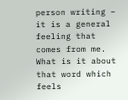person writing – it is a general feeling that comes from me.  What is it about that word which feels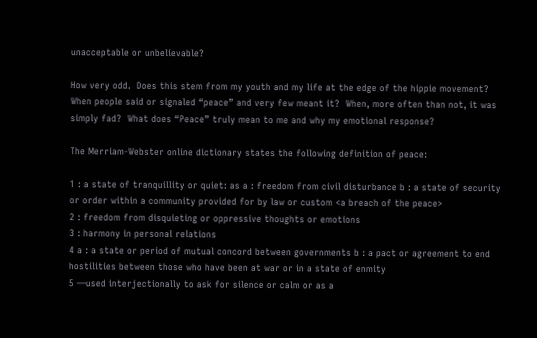unacceptable or unbelievable?

How very odd.  Does this stem from my youth and my life at the edge of the hippie movement?  When people said or signaled “peace” and very few meant it?  When, more often than not, it was simply fad?  What does “Peace” truly mean to me and why my emotional response?

The Merriam-Webster online dictionary states the following definition of peace:

1 : a state of tranquillity or quiet: as a : freedom from civil disturbance b : a state of security or order within a community provided for by law or custom <a breach of the peace>
2 : freedom from disquieting or oppressive thoughts or emotions
3 : harmony in personal relations
4 a : a state or period of mutual concord between governments b : a pact or agreement to end hostilities between those who have been at war or in a state of enmity
5 —used interjectionally to ask for silence or calm or as a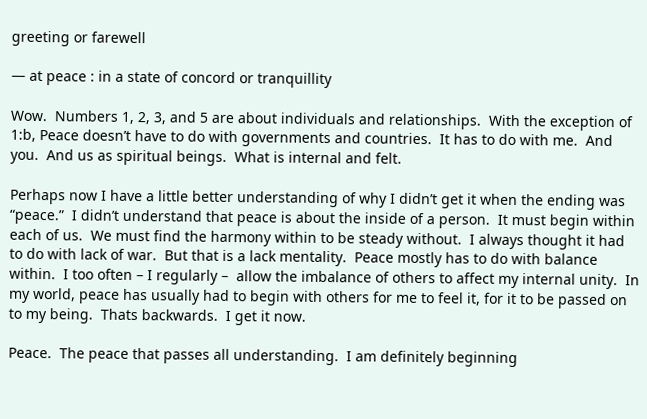greeting or farewell

— at peace : in a state of concord or tranquillity

Wow.  Numbers 1, 2, 3, and 5 are about individuals and relationships.  With the exception of 1:b, Peace doesn’t have to do with governments and countries.  It has to do with me.  And you.  And us as spiritual beings.  What is internal and felt.

Perhaps now I have a little better understanding of why I didn’t get it when the ending was “peace.”  I didn’t understand that peace is about the inside of a person.  It must begin within each of us.  We must find the harmony within to be steady without.  I always thought it had to do with lack of war.  But that is a lack mentality.  Peace mostly has to do with balance within.  I too often – I regularly –  allow the imbalance of others to affect my internal unity.  In my world, peace has usually had to begin with others for me to feel it, for it to be passed on to my being.  Thats backwards.  I get it now.

Peace.  The peace that passes all understanding.  I am definitely beginning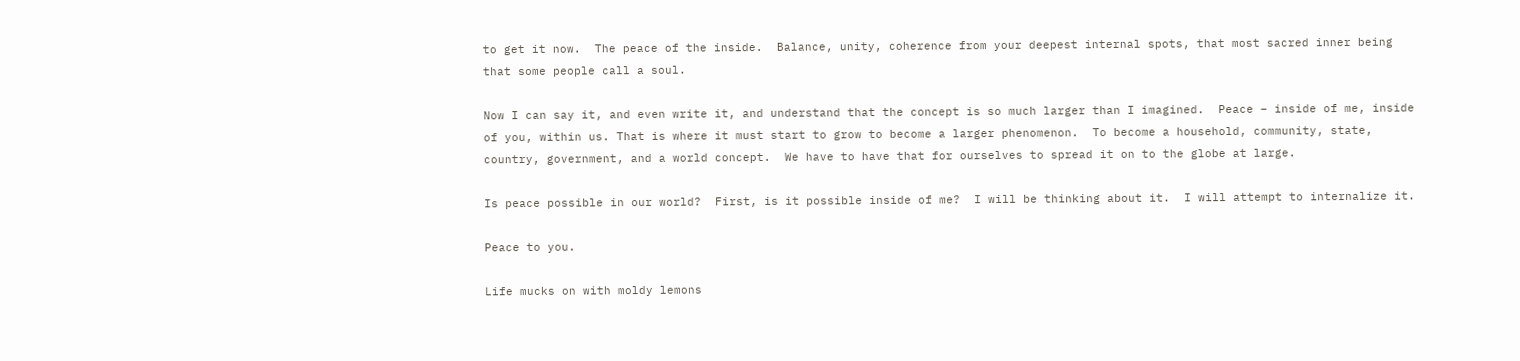to get it now.  The peace of the inside.  Balance, unity, coherence from your deepest internal spots, that most sacred inner being that some people call a soul.

Now I can say it, and even write it, and understand that the concept is so much larger than I imagined.  Peace – inside of me, inside of you, within us. That is where it must start to grow to become a larger phenomenon.  To become a household, community, state, country, government, and a world concept.  We have to have that for ourselves to spread it on to the globe at large.

Is peace possible in our world?  First, is it possible inside of me?  I will be thinking about it.  I will attempt to internalize it.

Peace to you.

Life mucks on with moldy lemons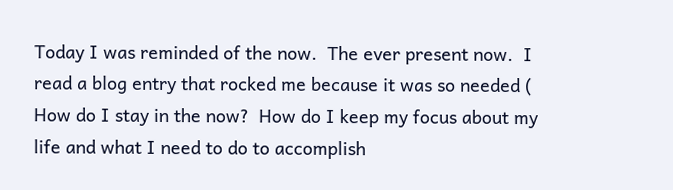Today I was reminded of the now.  The ever present now.  I read a blog entry that rocked me because it was so needed (  How do I stay in the now?  How do I keep my focus about my life and what I need to do to accomplish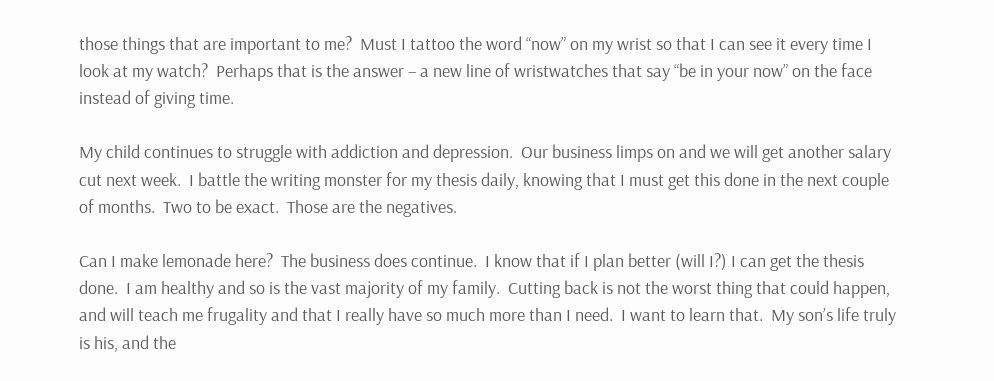those things that are important to me?  Must I tattoo the word “now” on my wrist so that I can see it every time I look at my watch?  Perhaps that is the answer – a new line of wristwatches that say “be in your now” on the face instead of giving time.

My child continues to struggle with addiction and depression.  Our business limps on and we will get another salary cut next week.  I battle the writing monster for my thesis daily, knowing that I must get this done in the next couple of months.  Two to be exact.  Those are the negatives.

Can I make lemonade here?  The business does continue.  I know that if I plan better (will I?) I can get the thesis done.  I am healthy and so is the vast majority of my family.  Cutting back is not the worst thing that could happen, and will teach me frugality and that I really have so much more than I need.  I want to learn that.  My son’s life truly is his, and the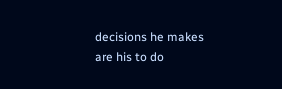decisions he makes are his to do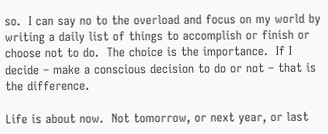so.  I can say no to the overload and focus on my world by writing a daily list of things to accomplish or finish or choose not to do.  The choice is the importance.  If I decide – make a conscious decision to do or not – that is the difference.

Life is about now.  Not tomorrow, or next year, or last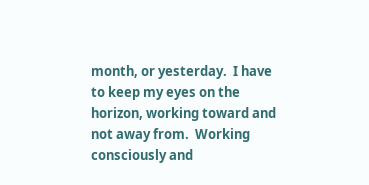month, or yesterday.  I have to keep my eyes on the horizon, working toward and not away from.  Working consciously and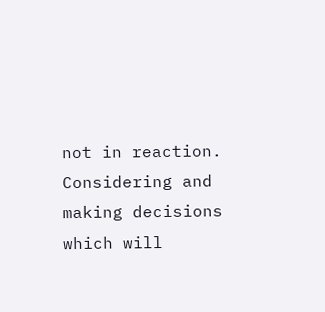not in reaction.  Considering and making decisions which will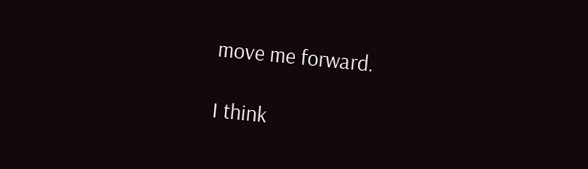move me forward.

I think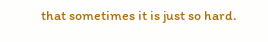that sometimes it is just so hard.